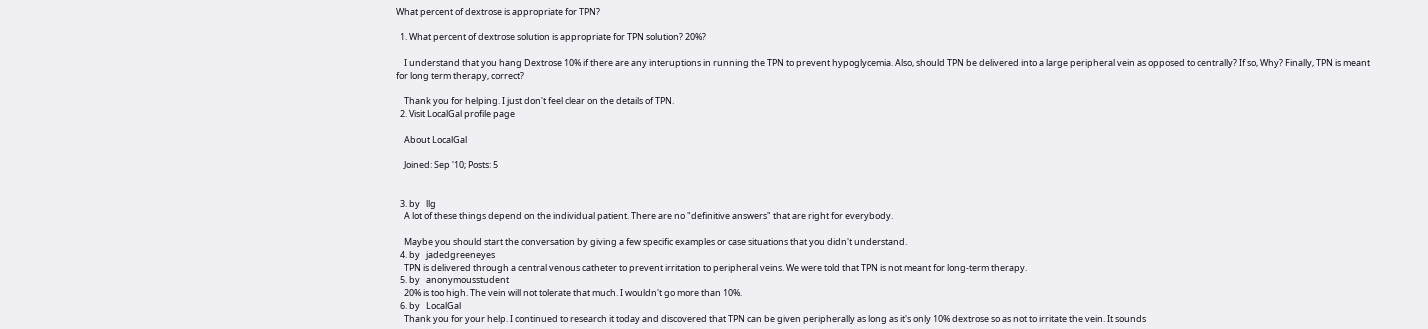What percent of dextrose is appropriate for TPN?

  1. What percent of dextrose solution is appropriate for TPN solution? 20%?

    I understand that you hang Dextrose 10% if there are any interuptions in running the TPN to prevent hypoglycemia. Also, should TPN be delivered into a large peripheral vein as opposed to centrally? If so, Why? Finally, TPN is meant for long term therapy, correct?

    Thank you for helping. I just don't feel clear on the details of TPN.
  2. Visit LocalGal profile page

    About LocalGal

    Joined: Sep '10; Posts: 5


  3. by   llg
    A lot of these things depend on the individual patient. There are no "definitive answers" that are right for everybody.

    Maybe you should start the conversation by giving a few specific examples or case situations that you didn't understand.
  4. by   jadedgreeneyes
    TPN is delivered through a central venous catheter to prevent irritation to peripheral veins. We were told that TPN is not meant for long-term therapy.
  5. by   anonymousstudent
    20% is too high. The vein will not tolerate that much. I wouldn't go more than 10%.
  6. by   LocalGal
    Thank you for your help. I continued to research it today and discovered that TPN can be given peripherally as long as it's only 10% dextrose so as not to irritate the vein. It sounds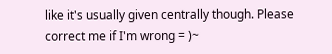like it's usually given centrally though. Please correct me if I'm wrong = )~